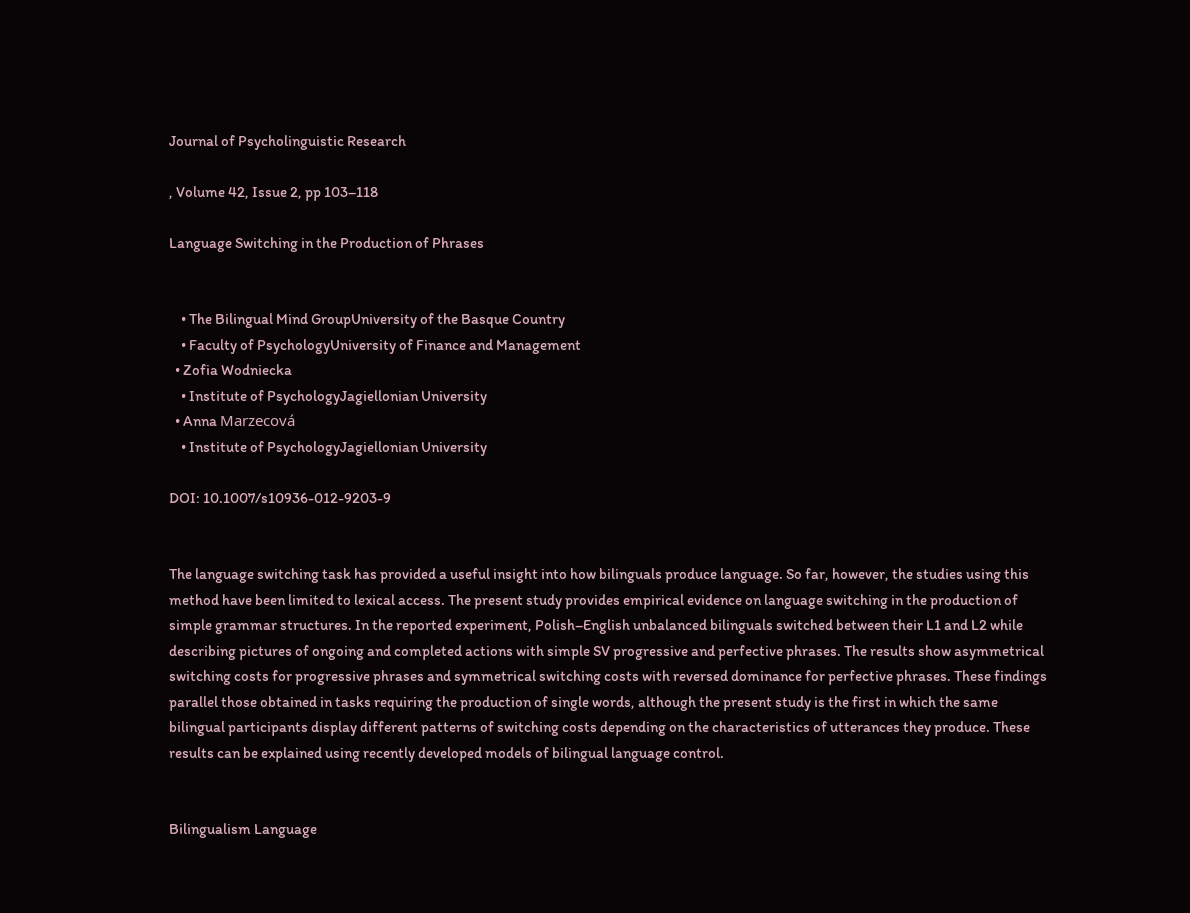Journal of Psycholinguistic Research

, Volume 42, Issue 2, pp 103–118

Language Switching in the Production of Phrases


    • The Bilingual Mind GroupUniversity of the Basque Country
    • Faculty of PsychologyUniversity of Finance and Management
  • Zofia Wodniecka
    • Institute of PsychologyJagiellonian University
  • Anna Marzecová
    • Institute of PsychologyJagiellonian University

DOI: 10.1007/s10936-012-9203-9


The language switching task has provided a useful insight into how bilinguals produce language. So far, however, the studies using this method have been limited to lexical access. The present study provides empirical evidence on language switching in the production of simple grammar structures. In the reported experiment, Polish–English unbalanced bilinguals switched between their L1 and L2 while describing pictures of ongoing and completed actions with simple SV progressive and perfective phrases. The results show asymmetrical switching costs for progressive phrases and symmetrical switching costs with reversed dominance for perfective phrases. These findings parallel those obtained in tasks requiring the production of single words, although the present study is the first in which the same bilingual participants display different patterns of switching costs depending on the characteristics of utterances they produce. These results can be explained using recently developed models of bilingual language control.


Bilingualism Language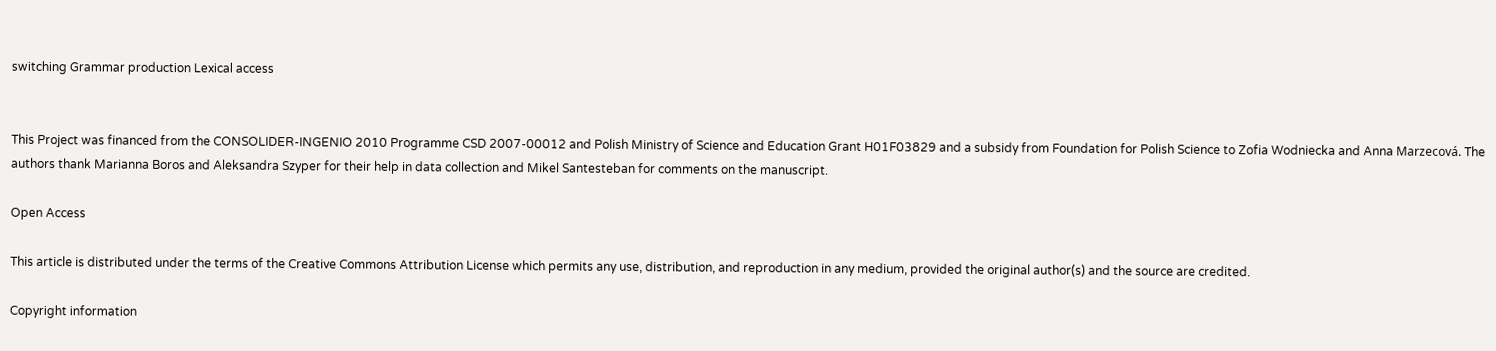switching Grammar production Lexical access


This Project was financed from the CONSOLIDER-INGENIO 2010 Programme CSD 2007-00012 and Polish Ministry of Science and Education Grant H01F03829 and a subsidy from Foundation for Polish Science to Zofia Wodniecka and Anna Marzecová. The authors thank Marianna Boros and Aleksandra Szyper for their help in data collection and Mikel Santesteban for comments on the manuscript.

Open Access

This article is distributed under the terms of the Creative Commons Attribution License which permits any use, distribution, and reproduction in any medium, provided the original author(s) and the source are credited.

Copyright information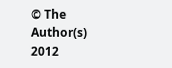© The Author(s) 2012